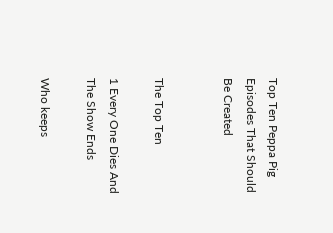Top Ten Peppa Pig Episodes That Should Be Created


The Top Ten

1 Every One Dies And The Show Ends

Who keeps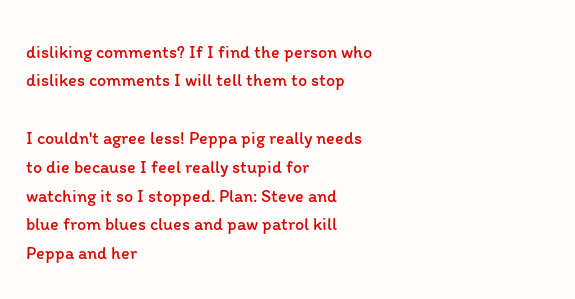disliking comments? If I find the person who dislikes comments I will tell them to stop

I couldn't agree less! Peppa pig really needs to die because I feel really stupid for watching it so I stopped. Plan: Steve and blue from blues clues and paw patrol kill Peppa and her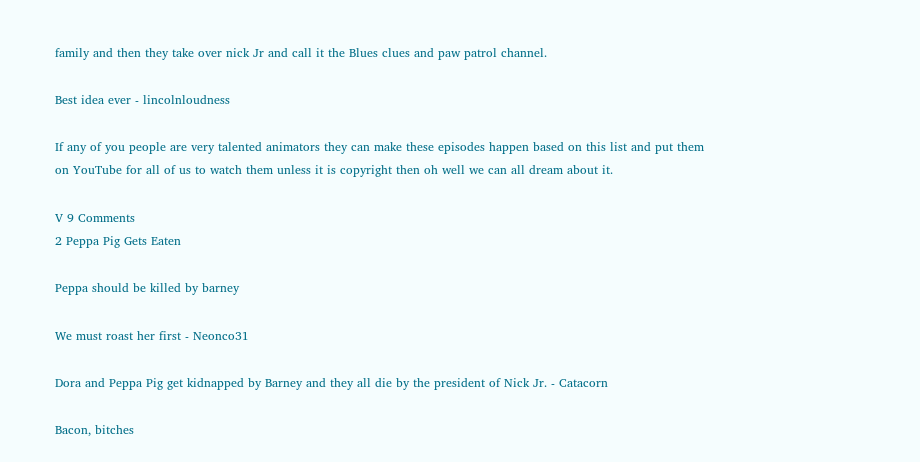family and then they take over nick Jr and call it the Blues clues and paw patrol channel.

Best idea ever - lincolnloudness

If any of you people are very talented animators they can make these episodes happen based on this list and put them on YouTube for all of us to watch them unless it is copyright then oh well we can all dream about it.

V 9 Comments
2 Peppa Pig Gets Eaten

Peppa should be killed by barney

We must roast her first - Neonco31

Dora and Peppa Pig get kidnapped by Barney and they all die by the president of Nick Jr. - Catacorn

Bacon, bitches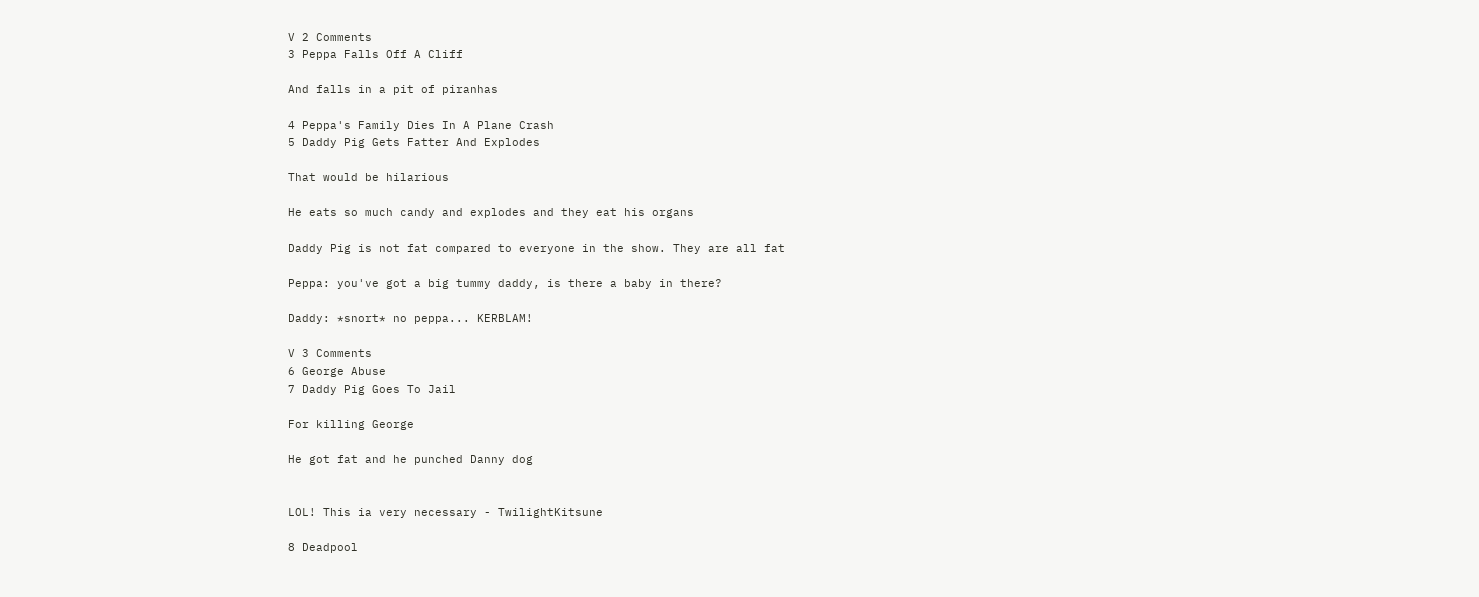V 2 Comments
3 Peppa Falls Off A Cliff

And falls in a pit of piranhas

4 Peppa's Family Dies In A Plane Crash
5 Daddy Pig Gets Fatter And Explodes

That would be hilarious

He eats so much candy and explodes and they eat his organs

Daddy Pig is not fat compared to everyone in the show. They are all fat

Peppa: you've got a big tummy daddy, is there a baby in there?

Daddy: *snort* no peppa... KERBLAM!

V 3 Comments
6 George Abuse
7 Daddy Pig Goes To Jail

For killing George

He got fat and he punched Danny dog


LOL! This ia very necessary - TwilightKitsune

8 Deadpool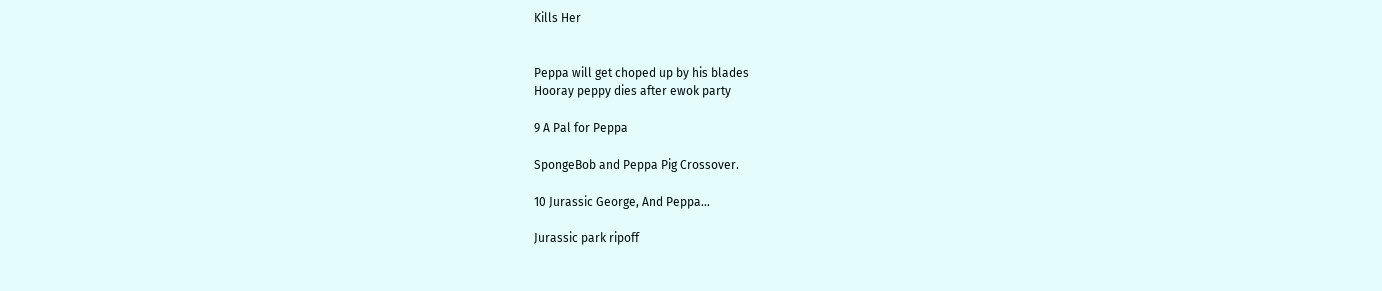Kills Her


Peppa will get choped up by his blades
Hooray peppy dies after ewok party

9 A Pal for Peppa

SpongeBob and Peppa Pig Crossover.

10 Jurassic George, And Peppa...

Jurassic park ripoff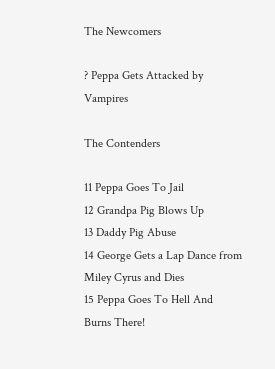The Newcomers

? Peppa Gets Attacked by Vampires

The Contenders

11 Peppa Goes To Jail
12 Grandpa Pig Blows Up
13 Daddy Pig Abuse
14 George Gets a Lap Dance from Miley Cyrus and Dies
15 Peppa Goes To Hell And Burns There!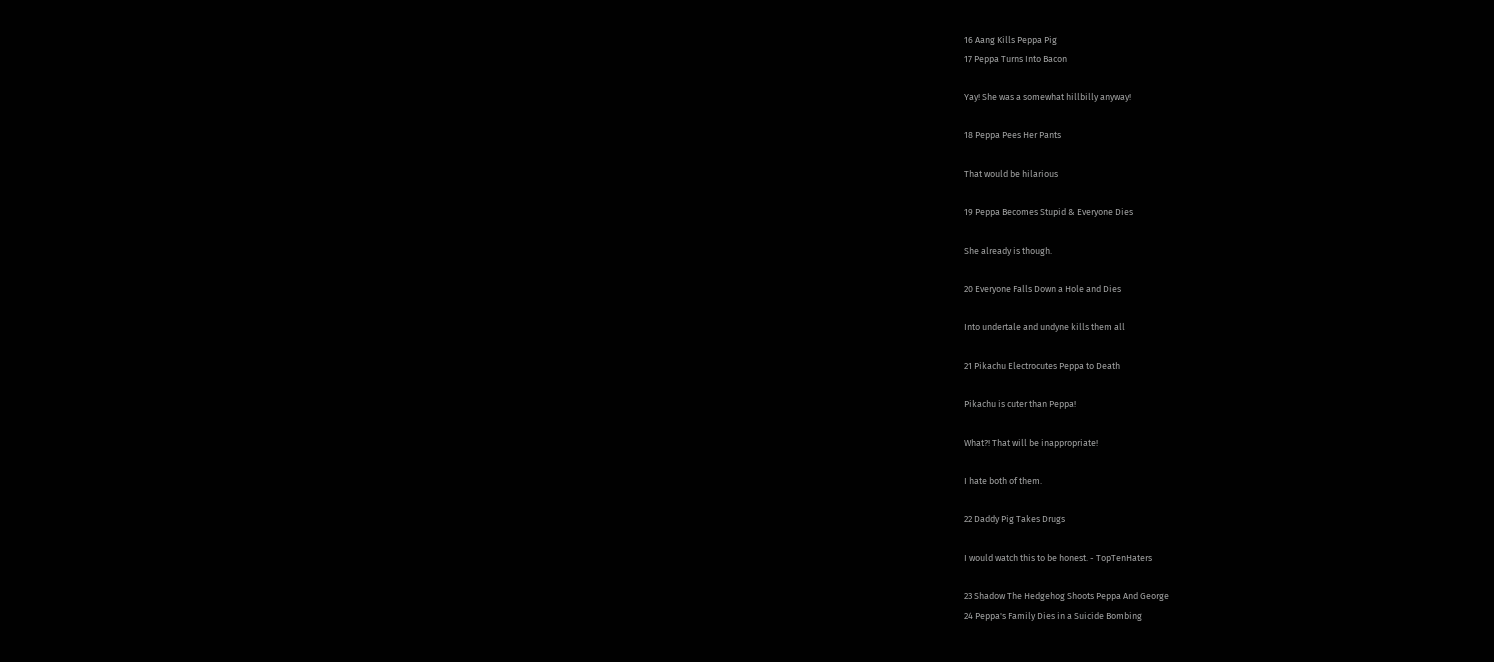16 Aang Kills Peppa Pig
17 Peppa Turns Into Bacon

Yay! She was a somewhat hillbilly anyway!

18 Peppa Pees Her Pants

That would be hilarious

19 Peppa Becomes Stupid & Everyone Dies

She already is though.

20 Everyone Falls Down a Hole and Dies

Into undertale and undyne kills them all

21 Pikachu Electrocutes Peppa to Death

Pikachu is cuter than Peppa!

What?! That will be inappropriate!

I hate both of them.

22 Daddy Pig Takes Drugs

I would watch this to be honest. - TopTenHaters

23 Shadow The Hedgehog Shoots Peppa And George
24 Peppa's Family Dies in a Suicide Bombing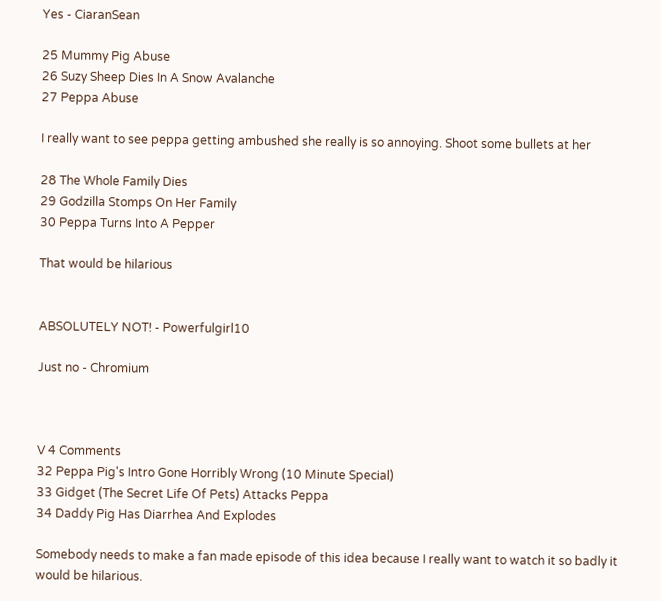Yes - CiaranSean

25 Mummy Pig Abuse
26 Suzy Sheep Dies In A Snow Avalanche
27 Peppa Abuse

I really want to see peppa getting ambushed she really is so annoying. Shoot some bullets at her

28 The Whole Family Dies
29 Godzilla Stomps On Her Family
30 Peppa Turns Into A Pepper

That would be hilarious


ABSOLUTELY NOT! - Powerfulgirl10

Just no - Chromium



V 4 Comments
32 Peppa Pig's Intro Gone Horribly Wrong (10 Minute Special)
33 Gidget (The Secret Life Of Pets) Attacks Peppa
34 Daddy Pig Has Diarrhea And Explodes

Somebody needs to make a fan made episode of this idea because I really want to watch it so badly it would be hilarious.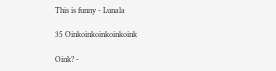This is funny - Lunala

35 Oinkoinkoinkoinkoink

Oink? -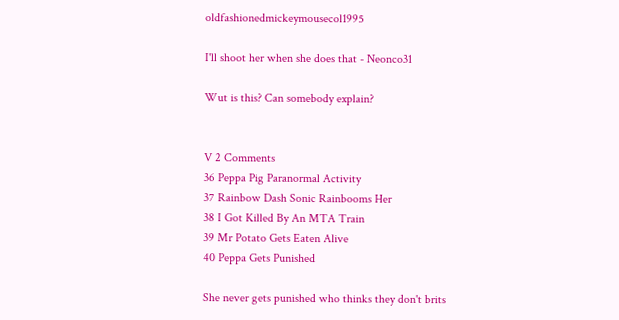oldfashionedmickeymousecol1995

I'll shoot her when she does that - Neonco31

Wut is this? Can somebody explain?


V 2 Comments
36 Peppa Pig Paranormal Activity
37 Rainbow Dash Sonic Rainbooms Her
38 I Got Killed By An MTA Train
39 Mr Potato Gets Eaten Alive
40 Peppa Gets Punished

She never gets punished who thinks they don't brits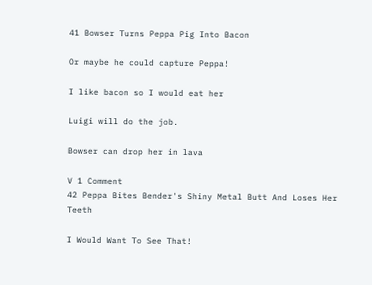41 Bowser Turns Peppa Pig Into Bacon

Or maybe he could capture Peppa!

I like bacon so I would eat her

Luigi will do the job.

Bowser can drop her in lava

V 1 Comment
42 Peppa Bites Bender's Shiny Metal Butt And Loses Her Teeth

I Would Want To See That!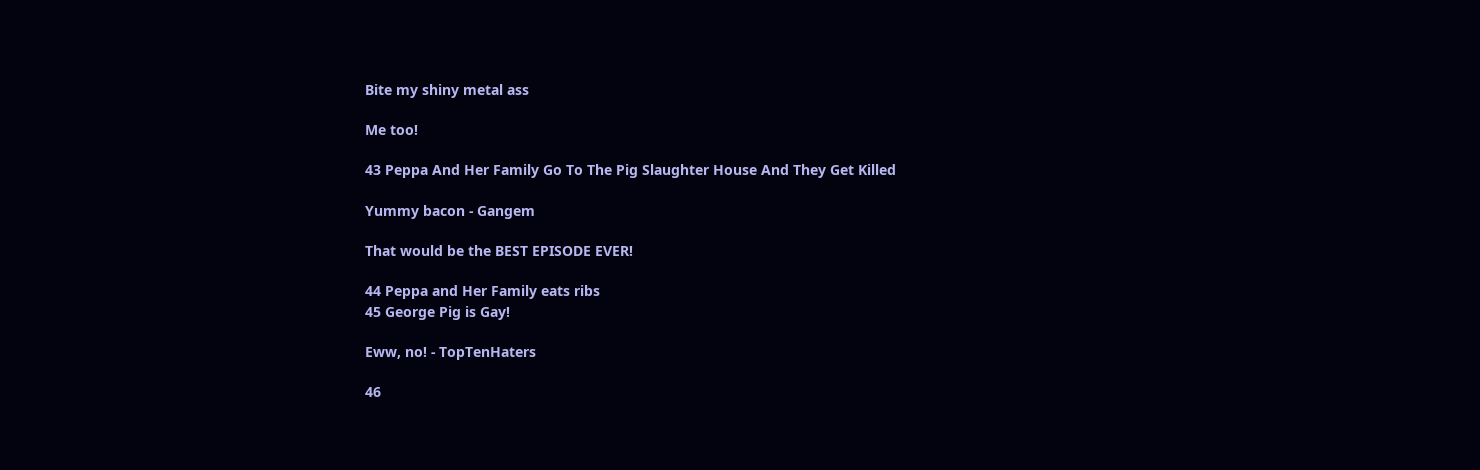Bite my shiny metal ass

Me too!

43 Peppa And Her Family Go To The Pig Slaughter House And They Get Killed

Yummy bacon - Gangem

That would be the BEST EPISODE EVER!

44 Peppa and Her Family eats ribs
45 George Pig is Gay!

Eww, no! - TopTenHaters

46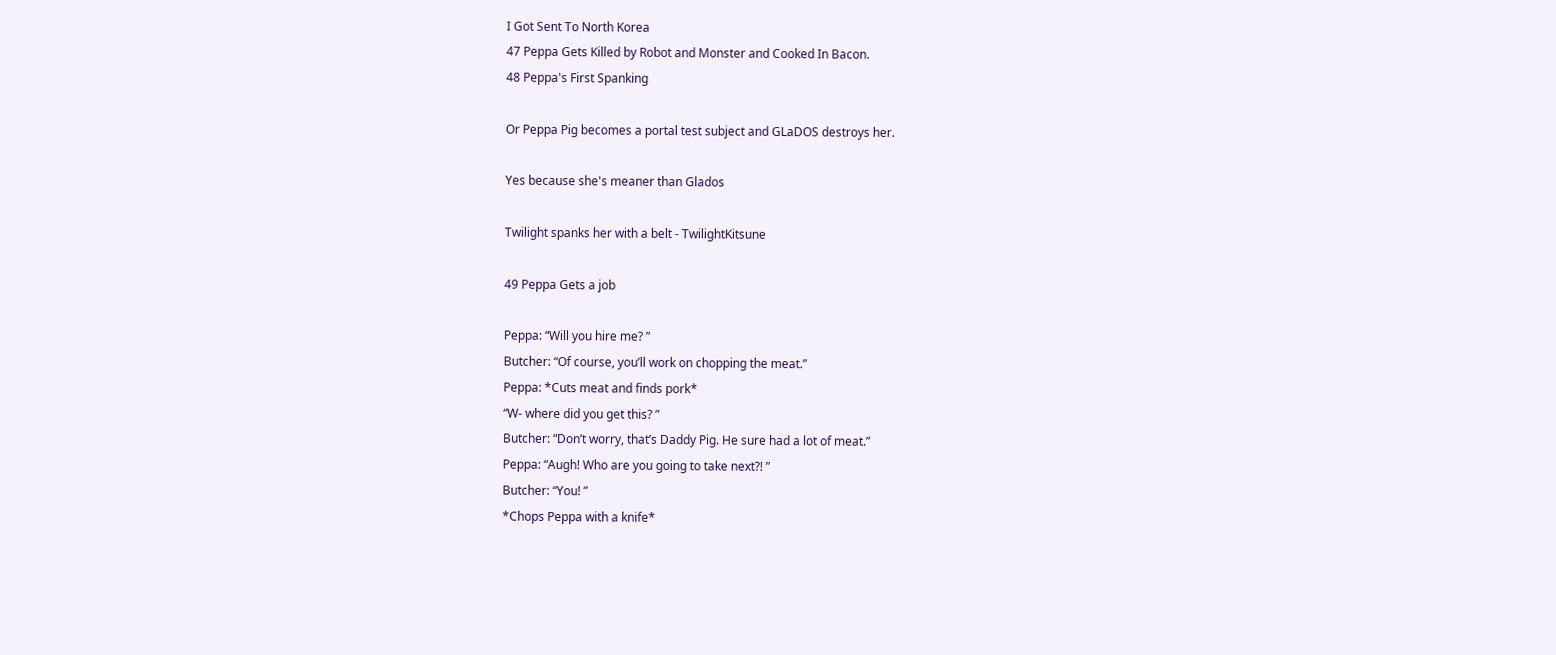I Got Sent To North Korea
47 Peppa Gets Killed by Robot and Monster and Cooked In Bacon.
48 Peppa's First Spanking

Or Peppa Pig becomes a portal test subject and GLaDOS destroys her.

Yes because she's meaner than Glados

Twilight spanks her with a belt - TwilightKitsune

49 Peppa Gets a job

Peppa: “Will you hire me? ”
Butcher: “Of course, you’ll work on chopping the meat.”
Peppa: *Cuts meat and finds pork*
“W- where did you get this? ”
Butcher: “Don’t worry, that’s Daddy Pig. He sure had a lot of meat.”
Peppa: “Augh! Who are you going to take next?! ”
Butcher: “You! ”
*Chops Peppa with a knife*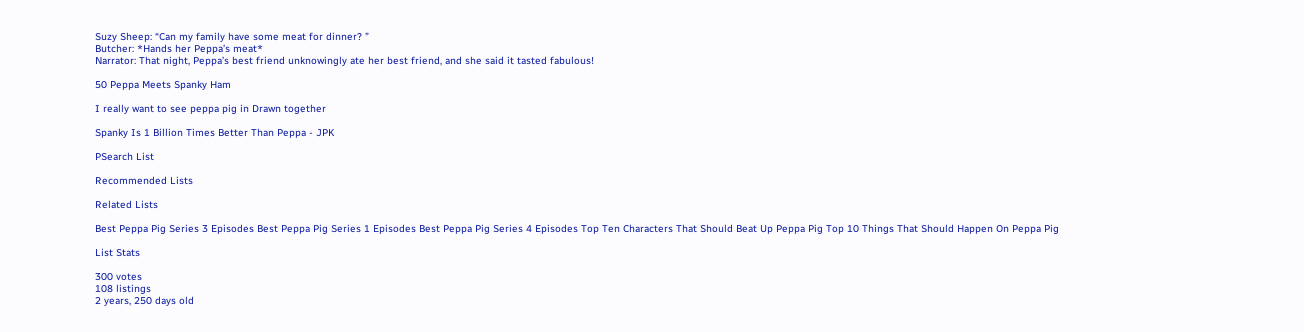Suzy Sheep: “Can my family have some meat for dinner? ”
Butcher: *Hands her Peppa’s meat*
Narrator: That night, Peppa’s best friend unknowingly ate her best friend, and she said it tasted fabulous!

50 Peppa Meets Spanky Ham

I really want to see peppa pig in Drawn together

Spanky Is 1 Billion Times Better Than Peppa - JPK

PSearch List

Recommended Lists

Related Lists

Best Peppa Pig Series 3 Episodes Best Peppa Pig Series 1 Episodes Best Peppa Pig Series 4 Episodes Top Ten Characters That Should Beat Up Peppa Pig Top 10 Things That Should Happen On Peppa Pig

List Stats

300 votes
108 listings
2 years, 250 days old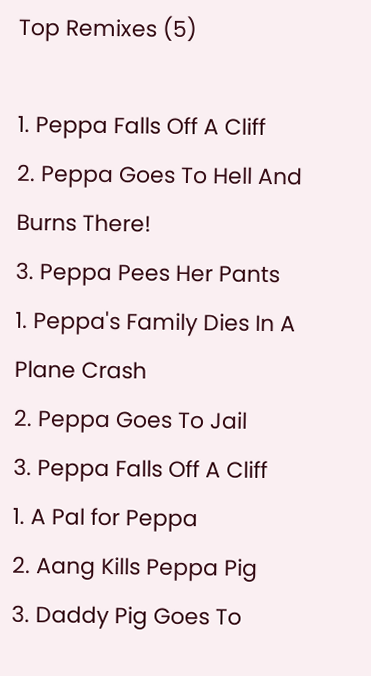Top Remixes (5)

1. Peppa Falls Off A Cliff
2. Peppa Goes To Hell And Burns There!
3. Peppa Pees Her Pants
1. Peppa's Family Dies In A Plane Crash
2. Peppa Goes To Jail
3. Peppa Falls Off A Cliff
1. A Pal for Peppa
2. Aang Kills Peppa Pig
3. Daddy Pig Goes To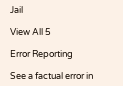Jail

View All 5

Error Reporting

See a factual error in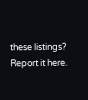these listings? Report it here.